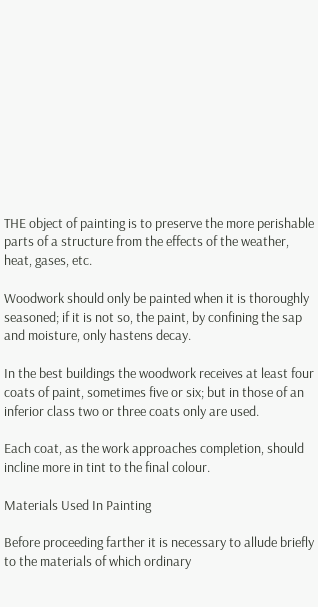THE object of painting is to preserve the more perishable parts of a structure from the effects of the weather, heat, gases, etc.

Woodwork should only be painted when it is thoroughly seasoned; if it is not so, the paint, by confining the sap and moisture, only hastens decay.

In the best buildings the woodwork receives at least four coats of paint, sometimes five or six; but in those of an inferior class two or three coats only are used.

Each coat, as the work approaches completion, should incline more in tint to the final colour.

Materials Used In Painting

Before proceeding farther it is necessary to allude briefly to the materials of which ordinary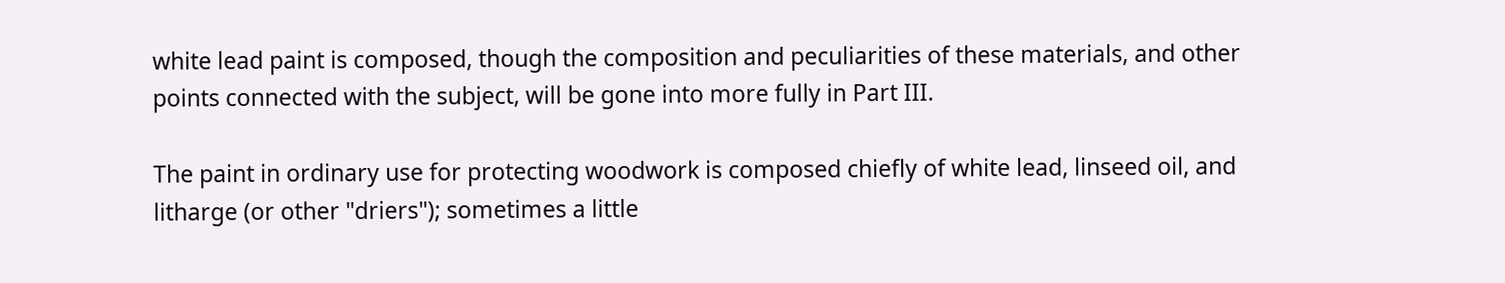white lead paint is composed, though the composition and peculiarities of these materials, and other points connected with the subject, will be gone into more fully in Part III.

The paint in ordinary use for protecting woodwork is composed chiefly of white lead, linseed oil, and litharge (or other "driers"); sometimes a little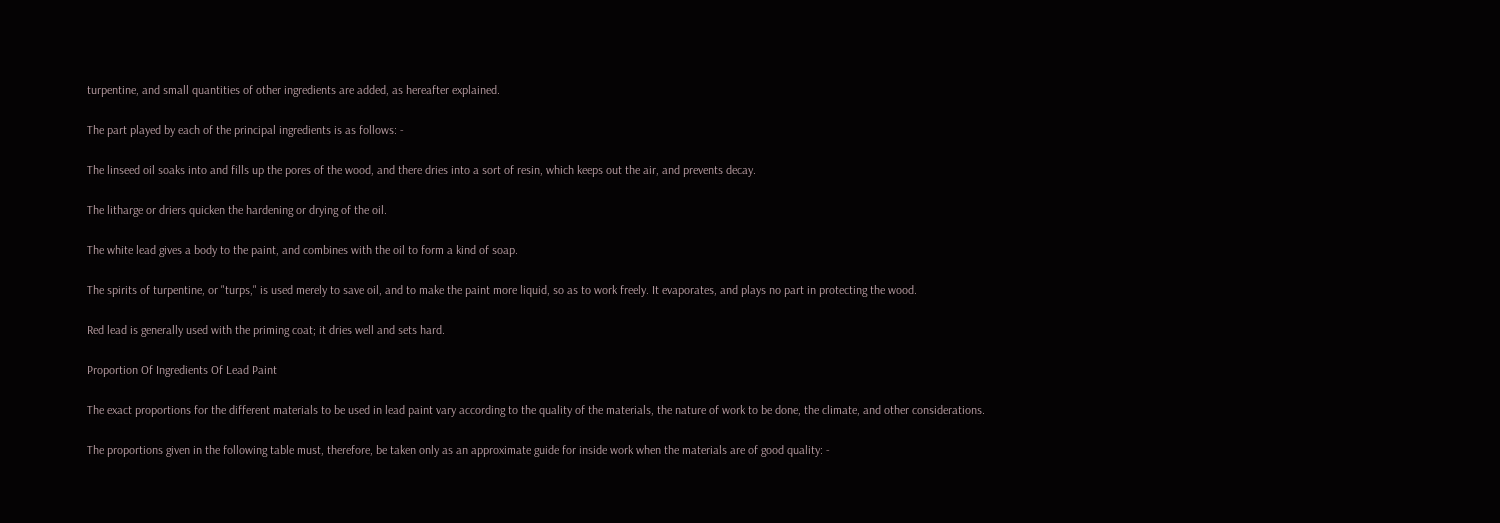turpentine, and small quantities of other ingredients are added, as hereafter explained.

The part played by each of the principal ingredients is as follows: -

The linseed oil soaks into and fills up the pores of the wood, and there dries into a sort of resin, which keeps out the air, and prevents decay.

The litharge or driers quicken the hardening or drying of the oil.

The white lead gives a body to the paint, and combines with the oil to form a kind of soap.

The spirits of turpentine, or "turps," is used merely to save oil, and to make the paint more liquid, so as to work freely. It evaporates, and plays no part in protecting the wood.

Red lead is generally used with the priming coat; it dries well and sets hard.

Proportion Of Ingredients Of Lead Paint

The exact proportions for the different materials to be used in lead paint vary according to the quality of the materials, the nature of work to be done, the climate, and other considerations.

The proportions given in the following table must, therefore, be taken only as an approximate guide for inside work when the materials are of good quality: -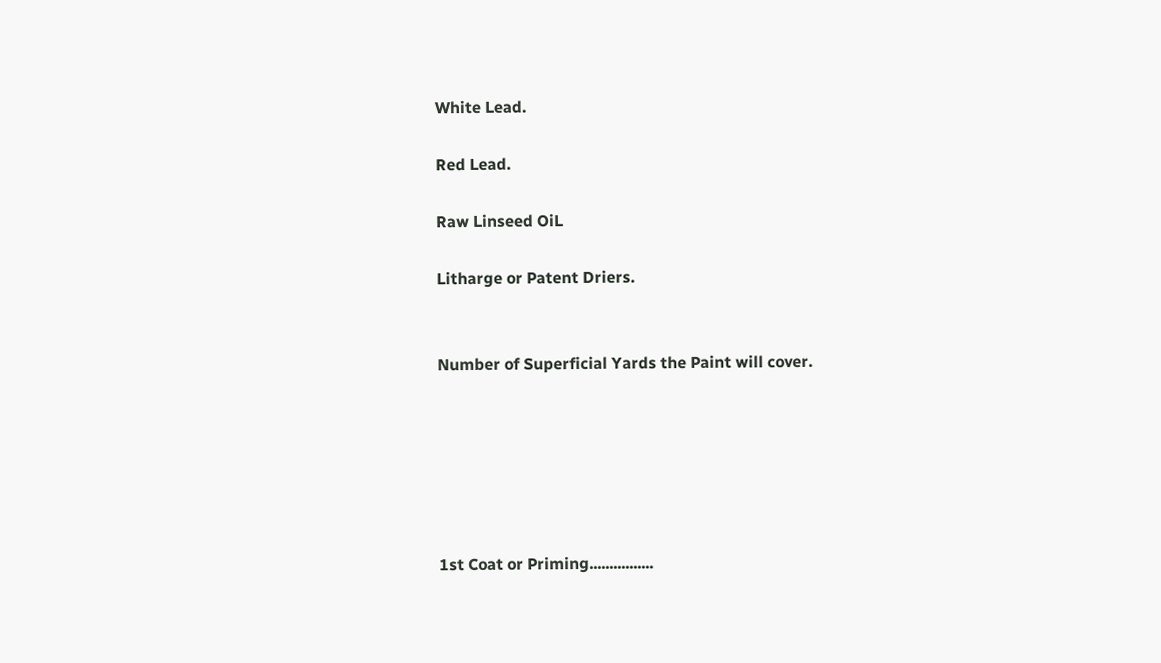White Lead.

Red Lead.

Raw Linseed OiL

Litharge or Patent Driers.


Number of Superficial Yards the Paint will cover.






1st Coat or Priming................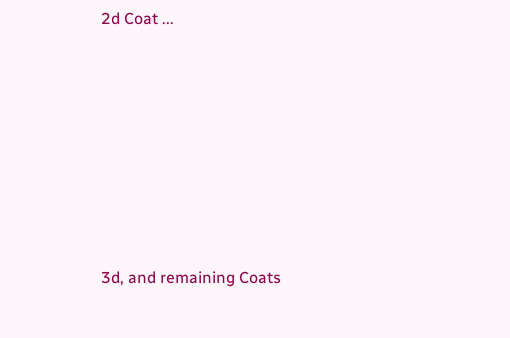2d Coat ...







3d, and remaining Coats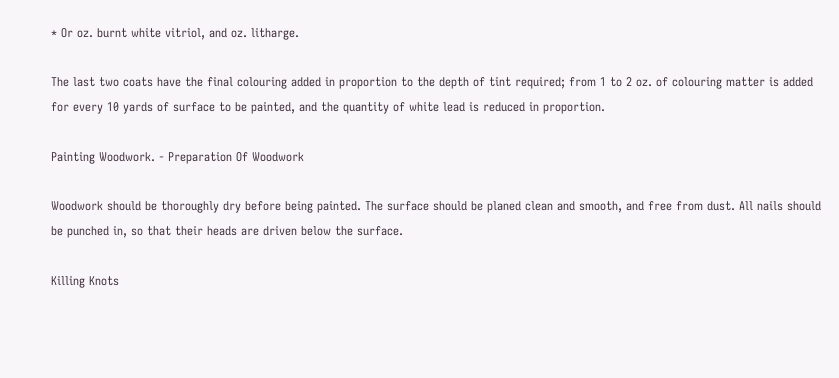* Or oz. burnt white vitriol, and oz. litharge.

The last two coats have the final colouring added in proportion to the depth of tint required; from 1 to 2 oz. of colouring matter is added for every 10 yards of surface to be painted, and the quantity of white lead is reduced in proportion.

Painting Woodwork. - Preparation Of Woodwork

Woodwork should be thoroughly dry before being painted. The surface should be planed clean and smooth, and free from dust. All nails should be punched in, so that their heads are driven below the surface.

Killing Knots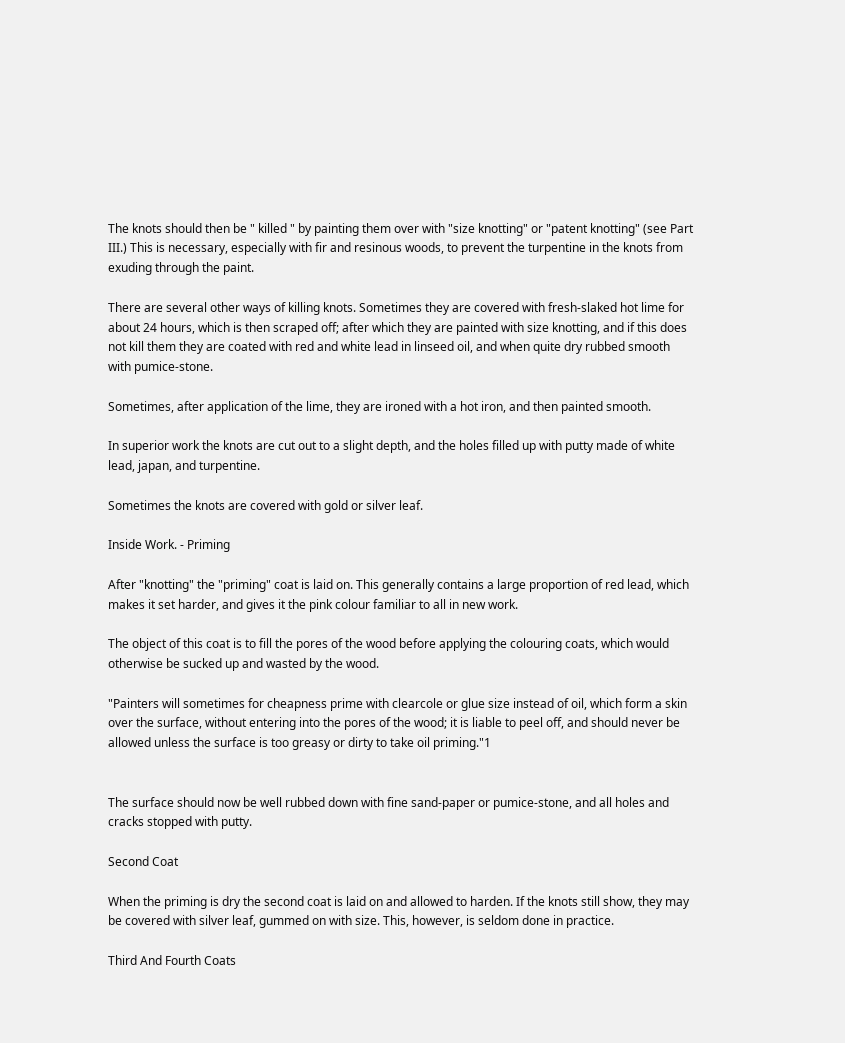The knots should then be " killed " by painting them over with "size knotting" or "patent knotting" (see Part III.) This is necessary, especially with fir and resinous woods, to prevent the turpentine in the knots from exuding through the paint.

There are several other ways of killing knots. Sometimes they are covered with fresh-slaked hot lime for about 24 hours, which is then scraped off; after which they are painted with size knotting, and if this does not kill them they are coated with red and white lead in linseed oil, and when quite dry rubbed smooth with pumice-stone.

Sometimes, after application of the lime, they are ironed with a hot iron, and then painted smooth.

In superior work the knots are cut out to a slight depth, and the holes filled up with putty made of white lead, japan, and turpentine.

Sometimes the knots are covered with gold or silver leaf.

Inside Work. - Priming

After "knotting" the "priming" coat is laid on. This generally contains a large proportion of red lead, which makes it set harder, and gives it the pink colour familiar to all in new work.

The object of this coat is to fill the pores of the wood before applying the colouring coats, which would otherwise be sucked up and wasted by the wood.

"Painters will sometimes for cheapness prime with clearcole or glue size instead of oil, which form a skin over the surface, without entering into the pores of the wood; it is liable to peel off, and should never be allowed unless the surface is too greasy or dirty to take oil priming."1


The surface should now be well rubbed down with fine sand-paper or pumice-stone, and all holes and cracks stopped with putty.

Second Coat

When the priming is dry the second coat is laid on and allowed to harden. If the knots still show, they may be covered with silver leaf, gummed on with size. This, however, is seldom done in practice.

Third And Fourth Coats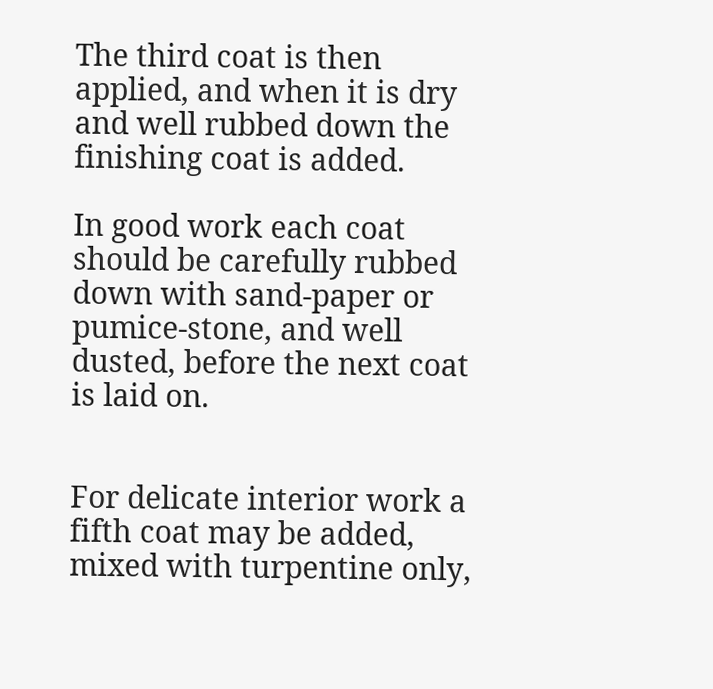The third coat is then applied, and when it is dry and well rubbed down the finishing coat is added.

In good work each coat should be carefully rubbed down with sand-paper or pumice-stone, and well dusted, before the next coat is laid on.


For delicate interior work a fifth coat may be added, mixed with turpentine only,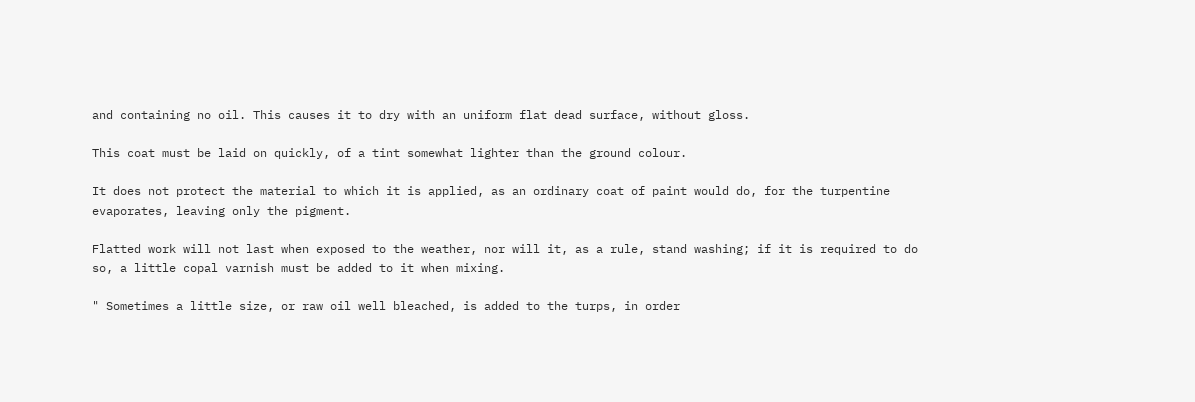and containing no oil. This causes it to dry with an uniform flat dead surface, without gloss.

This coat must be laid on quickly, of a tint somewhat lighter than the ground colour.

It does not protect the material to which it is applied, as an ordinary coat of paint would do, for the turpentine evaporates, leaving only the pigment.

Flatted work will not last when exposed to the weather, nor will it, as a rule, stand washing; if it is required to do so, a little copal varnish must be added to it when mixing.

" Sometimes a little size, or raw oil well bleached, is added to the turps, in order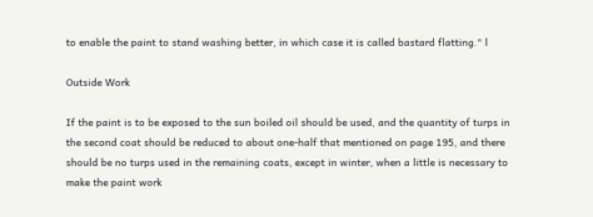to enable the paint to stand washing better, in which case it is called bastard flatting." l

Outside Work

If the paint is to be exposed to the sun boiled oil should be used, and the quantity of turps in the second coat should be reduced to about one-half that mentioned on page 195, and there should be no turps used in the remaining coats, except in winter, when a little is necessary to make the paint work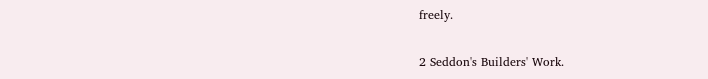freely.

2 Seddon's Builders' Work.